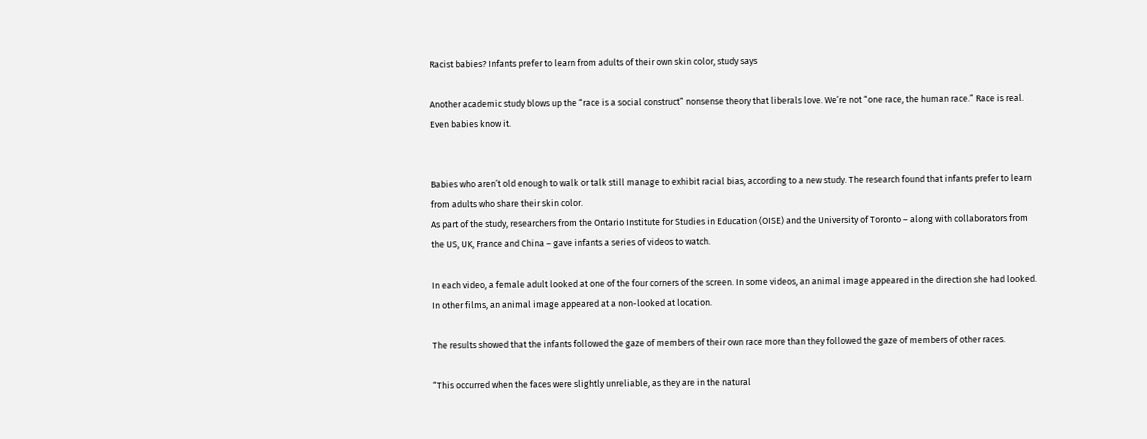Racist babies? Infants prefer to learn from adults of their own skin color, study says

Another academic study blows up the “race is a social construct” nonsense theory that liberals love. We’re not “one race, the human race.” Race is real. Even babies know it.


Babies who aren’t old enough to walk or talk still manage to exhibit racial bias, according to a new study. The research found that infants prefer to learn from adults who share their skin color.
As part of the study, researchers from the Ontario Institute for Studies in Education (OISE) and the University of Toronto – along with collaborators from the US, UK, France and China – gave infants a series of videos to watch.

In each video, a female adult looked at one of the four corners of the screen. In some videos, an animal image appeared in the direction she had looked. In other films, an animal image appeared at a non-looked at location.

The results showed that the infants followed the gaze of members of their own race more than they followed the gaze of members of other races.

“This occurred when the faces were slightly unreliable, as they are in the natural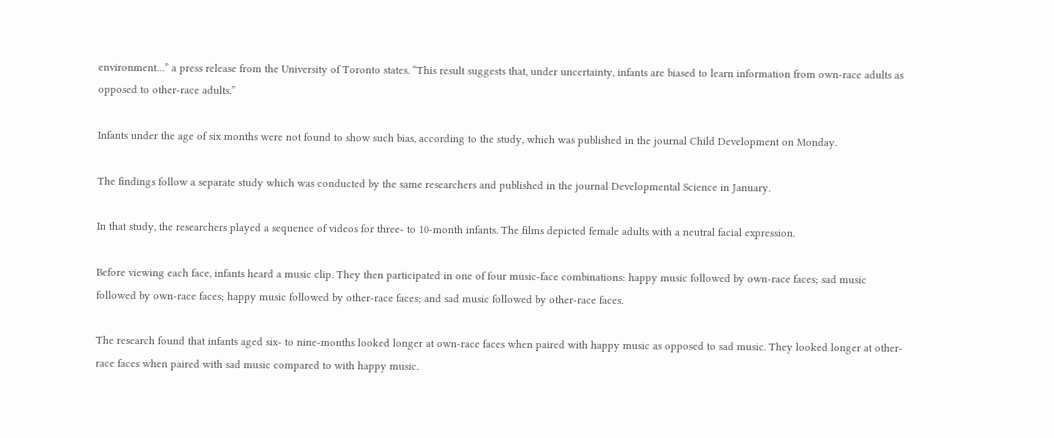environment…” a press release from the University of Toronto states. “This result suggests that, under uncertainty, infants are biased to learn information from own-race adults as opposed to other-race adults.”

Infants under the age of six months were not found to show such bias, according to the study, which was published in the journal Child Development on Monday.

The findings follow a separate study which was conducted by the same researchers and published in the journal Developmental Science in January.

In that study, the researchers played a sequence of videos for three- to 10-month infants. The films depicted female adults with a neutral facial expression.

Before viewing each face, infants heard a music clip. They then participated in one of four music-face combinations: happy music followed by own-race faces; sad music followed by own-race faces; happy music followed by other-race faces; and sad music followed by other-race faces.

The research found that infants aged six- to nine-months looked longer at own-race faces when paired with happy music as opposed to sad music. They looked longer at other-race faces when paired with sad music compared to with happy music.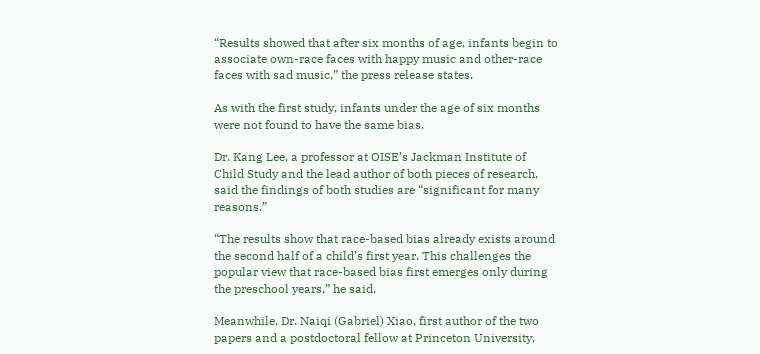“Results showed that after six months of age, infants begin to associate own-race faces with happy music and other-race faces with sad music,” the press release states.

As with the first study, infants under the age of six months were not found to have the same bias.

Dr. Kang Lee, a professor at OISE’s Jackman Institute of Child Study and the lead author of both pieces of research, said the findings of both studies are “significant for many reasons.”

“The results show that race-based bias already exists around the second half of a child’s first year. This challenges the popular view that race-based bias first emerges only during the preschool years,” he said.

Meanwhile, Dr. Naiqi (Gabriel) Xiao, first author of the two papers and a postdoctoral fellow at Princeton University,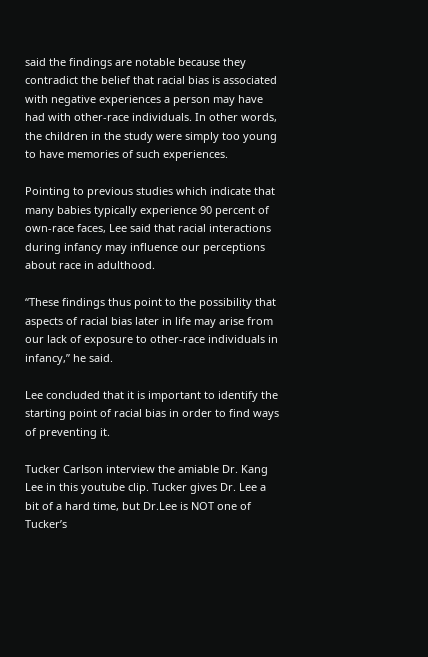said the findings are notable because they contradict the belief that racial bias is associated with negative experiences a person may have had with other-race individuals. In other words, the children in the study were simply too young to have memories of such experiences.

Pointing to previous studies which indicate that many babies typically experience 90 percent of own-race faces, Lee said that racial interactions during infancy may influence our perceptions about race in adulthood.

“These findings thus point to the possibility that aspects of racial bias later in life may arise from our lack of exposure to other-race individuals in infancy,” he said.

Lee concluded that it is important to identify the starting point of racial bias in order to find ways of preventing it.

Tucker Carlson interview the amiable Dr. Kang Lee in this youtube clip. Tucker gives Dr. Lee a bit of a hard time, but Dr.Lee is NOT one of Tucker’s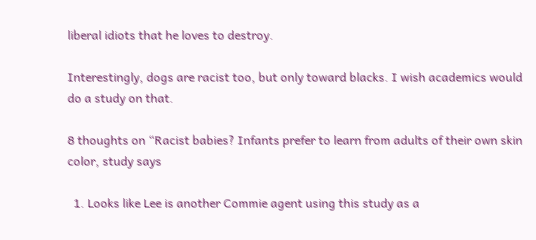liberal idiots that he loves to destroy.

Interestingly, dogs are racist too, but only toward blacks. I wish academics would do a study on that.

8 thoughts on “Racist babies? Infants prefer to learn from adults of their own skin color, study says

  1. Looks like Lee is another Commie agent using this study as a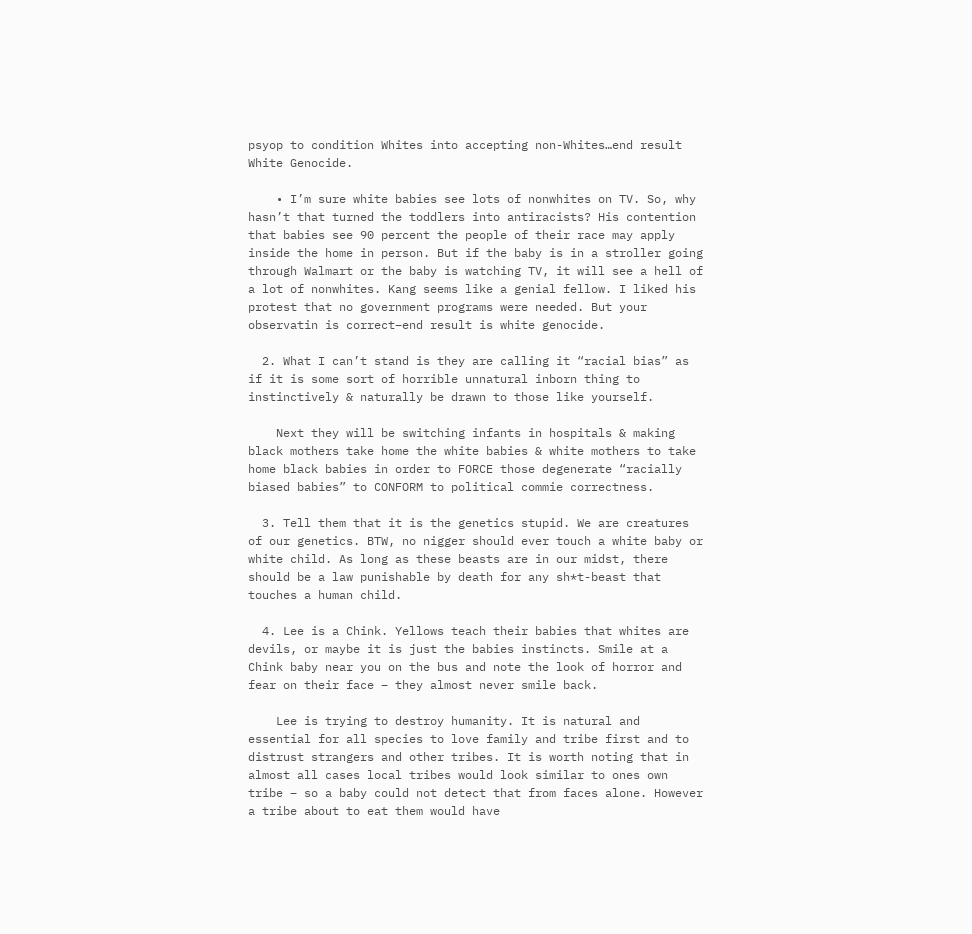psyop to condition Whites into accepting non-Whites…end result White Genocide.

    • I’m sure white babies see lots of nonwhites on TV. So, why hasn’t that turned the toddlers into antiracists? His contention that babies see 90 percent the people of their race may apply inside the home in person. But if the baby is in a stroller going through Walmart or the baby is watching TV, it will see a hell of a lot of nonwhites. Kang seems like a genial fellow. I liked his protest that no government programs were needed. But your observatin is correct–end result is white genocide.

  2. What I can’t stand is they are calling it “racial bias” as if it is some sort of horrible unnatural inborn thing to instinctively & naturally be drawn to those like yourself.

    Next they will be switching infants in hospitals & making black mothers take home the white babies & white mothers to take home black babies in order to FORCE those degenerate “racially biased babies” to CONFORM to political commie correctness.

  3. Tell them that it is the genetics stupid. We are creatures of our genetics. BTW, no nigger should ever touch a white baby or white child. As long as these beasts are in our midst, there should be a law punishable by death for any sh*t-beast that touches a human child.

  4. Lee is a Chink. Yellows teach their babies that whites are devils, or maybe it is just the babies instincts. Smile at a Chink baby near you on the bus and note the look of horror and fear on their face – they almost never smile back.

    Lee is trying to destroy humanity. It is natural and essential for all species to love family and tribe first and to distrust strangers and other tribes. It is worth noting that in almost all cases local tribes would look similar to ones own tribe – so a baby could not detect that from faces alone. However a tribe about to eat them would have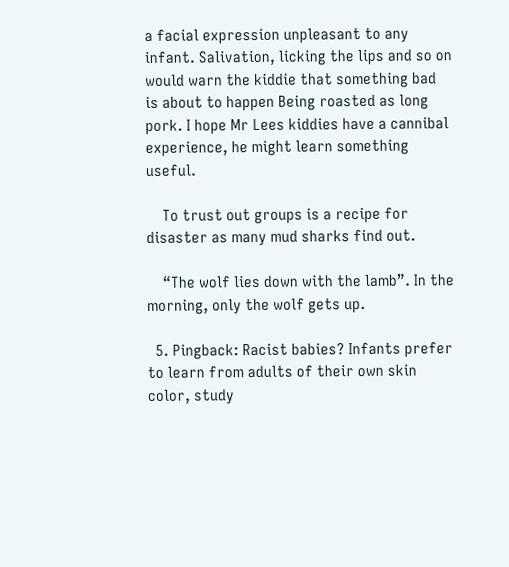a facial expression unpleasant to any infant. Salivation, licking the lips and so on would warn the kiddie that something bad is about to happen Being roasted as long pork. I hope Mr Lees kiddies have a cannibal experience, he might learn something useful.

    To trust out groups is a recipe for disaster as many mud sharks find out.

    “The wolf lies down with the lamb”. In the morning, only the wolf gets up.

  5. Pingback: Racist babies? Infants prefer to learn from adults of their own skin color, study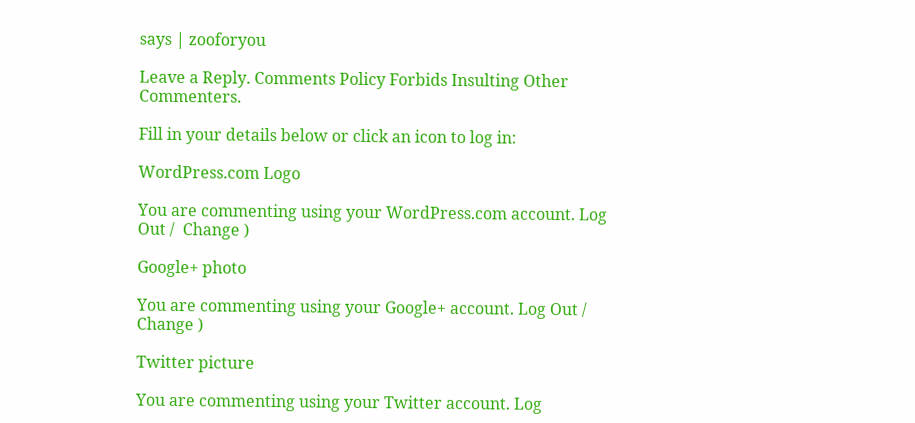says | zooforyou

Leave a Reply. Comments Policy Forbids Insulting Other Commenters.

Fill in your details below or click an icon to log in:

WordPress.com Logo

You are commenting using your WordPress.com account. Log Out /  Change )

Google+ photo

You are commenting using your Google+ account. Log Out /  Change )

Twitter picture

You are commenting using your Twitter account. Log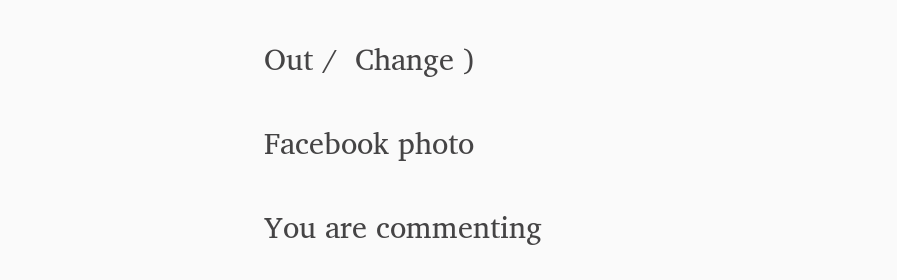Out /  Change )

Facebook photo

You are commenting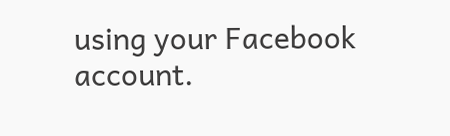using your Facebook account.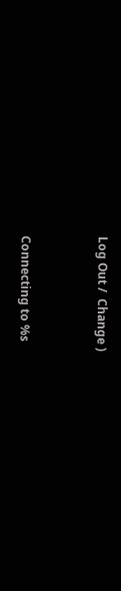Log Out /  Change )


Connecting to %s